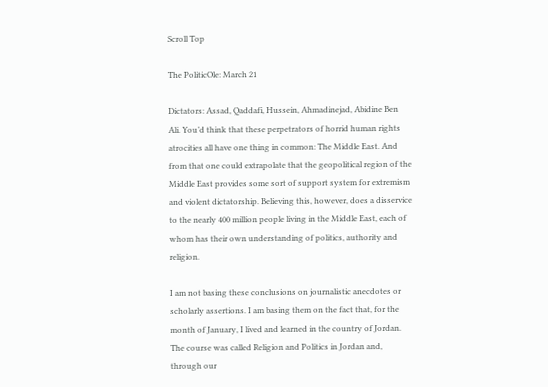Scroll Top

The PoliticOle: March 21

Dictators: Assad, Qaddafi, Hussein, Ahmadinejad, Abidine Ben Ali. You’d think that these perpetrators of horrid human rights atrocities all have one thing in common: The Middle East. And from that one could extrapolate that the geopolitical region of the Middle East provides some sort of support system for extremism and violent dictatorship. Believing this, however, does a disservice to the nearly 400 million people living in the Middle East, each of whom has their own understanding of politics, authority and religion.

I am not basing these conclusions on journalistic anecdotes or scholarly assertions. I am basing them on the fact that, for the month of January, I lived and learned in the country of Jordan. The course was called Religion and Politics in Jordan and, through our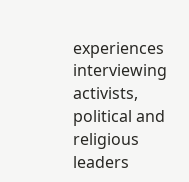experiences interviewing activists, political and religious leaders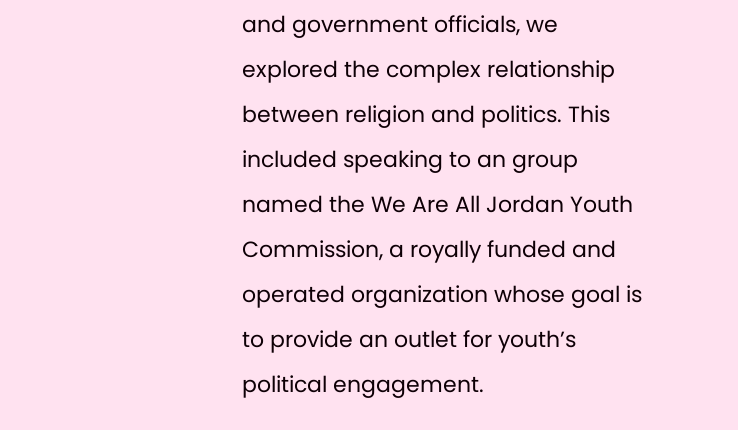and government officials, we explored the complex relationship between religion and politics. This included speaking to an group named the We Are All Jordan Youth Commission, a royally funded and operated organization whose goal is to provide an outlet for youth’s political engagement.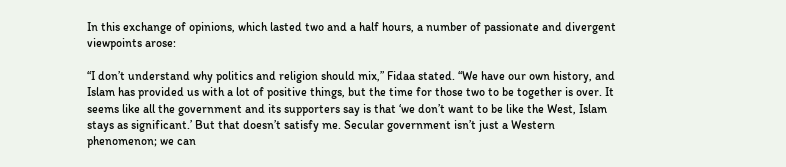In this exchange of opinions, which lasted two and a half hours, a number of passionate and divergent viewpoints arose:

“I don’t understand why politics and religion should mix,” Fidaa stated. “We have our own history, and Islam has provided us with a lot of positive things, but the time for those two to be together is over. It seems like all the government and its supporters say is that ‘we don’t want to be like the West, Islam stays as significant.’ But that doesn’t satisfy me. Secular government isn’t just a Western phenomenon; we can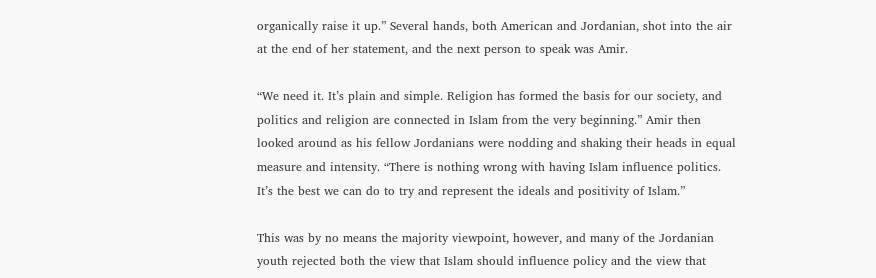organically raise it up.” Several hands, both American and Jordanian, shot into the air at the end of her statement, and the next person to speak was Amir.

“We need it. It’s plain and simple. Religion has formed the basis for our society, and politics and religion are connected in Islam from the very beginning.” Amir then looked around as his fellow Jordanians were nodding and shaking their heads in equal measure and intensity. “There is nothing wrong with having Islam influence politics. It’s the best we can do to try and represent the ideals and positivity of Islam.”

This was by no means the majority viewpoint, however, and many of the Jordanian youth rejected both the view that Islam should influence policy and the view that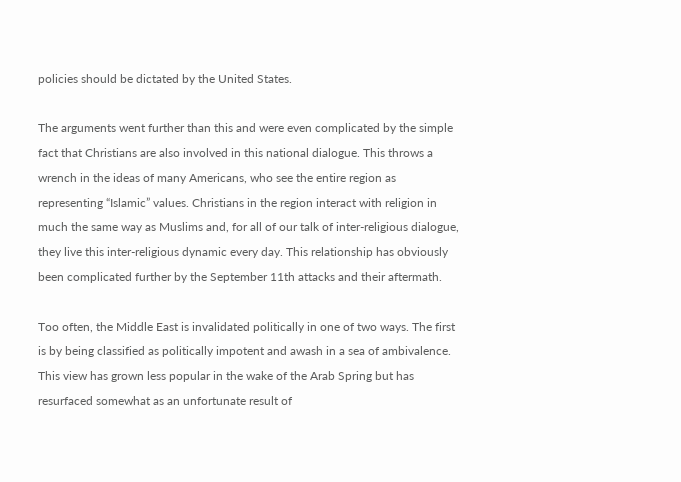policies should be dictated by the United States.

The arguments went further than this and were even complicated by the simple fact that Christians are also involved in this national dialogue. This throws a wrench in the ideas of many Americans, who see the entire region as representing “Islamic” values. Christians in the region interact with religion in much the same way as Muslims and, for all of our talk of inter-religious dialogue, they live this inter-religious dynamic every day. This relationship has obviously been complicated further by the September 11th attacks and their aftermath.

Too often, the Middle East is invalidated politically in one of two ways. The first is by being classified as politically impotent and awash in a sea of ambivalence. This view has grown less popular in the wake of the Arab Spring but has resurfaced somewhat as an unfortunate result of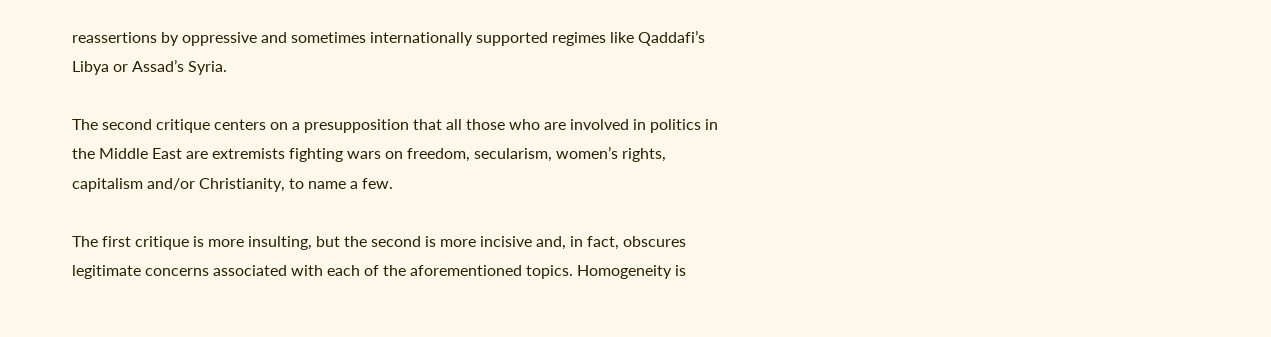reassertions by oppressive and sometimes internationally supported regimes like Qaddafi’s Libya or Assad’s Syria.

The second critique centers on a presupposition that all those who are involved in politics in the Middle East are extremists fighting wars on freedom, secularism, women’s rights, capitalism and/or Christianity, to name a few.

The first critique is more insulting, but the second is more incisive and, in fact, obscures legitimate concerns associated with each of the aforementioned topics. Homogeneity is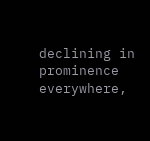declining in prominence everywhere,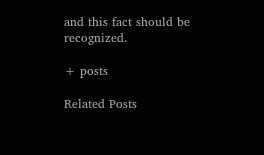and this fact should be recognized.

+ posts

Related Posts